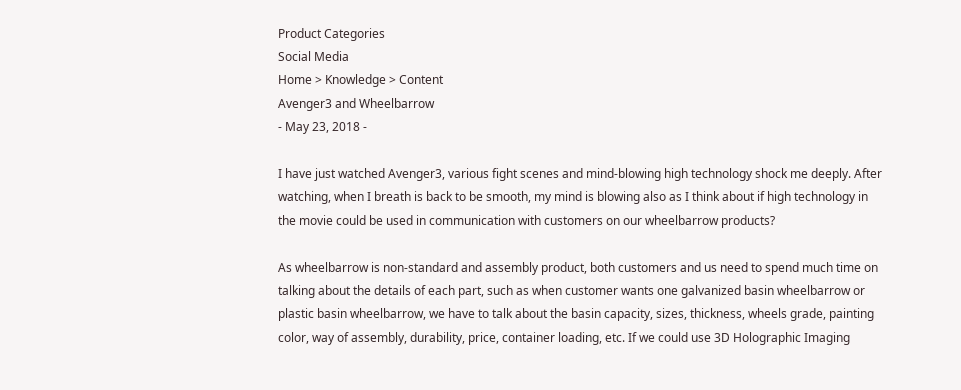Product Categories
Social Media
Home > Knowledge > Content
Avenger3 and Wheelbarrow
- May 23, 2018 -

I have just watched Avenger3, various fight scenes and mind-blowing high technology shock me deeply. After watching, when I breath is back to be smooth, my mind is blowing also as I think about if high technology in the movie could be used in communication with customers on our wheelbarrow products?

As wheelbarrow is non-standard and assembly product, both customers and us need to spend much time on talking about the details of each part, such as when customer wants one galvanized basin wheelbarrow or plastic basin wheelbarrow, we have to talk about the basin capacity, sizes, thickness, wheels grade, painting color, way of assembly, durability, price, container loading, etc. If we could use 3D Holographic Imaging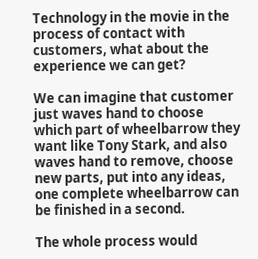Technology in the movie in the process of contact with customers, what about the experience we can get?

We can imagine that customer just waves hand to choose which part of wheelbarrow they want like Tony Stark, and also waves hand to remove, choose new parts, put into any ideas, one complete wheelbarrow can be finished in a second.

The whole process would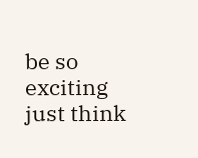be so exciting just think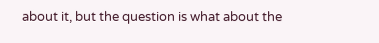about it, but the question is what about the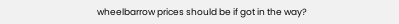wheelbarrow prices should be if got in the way?